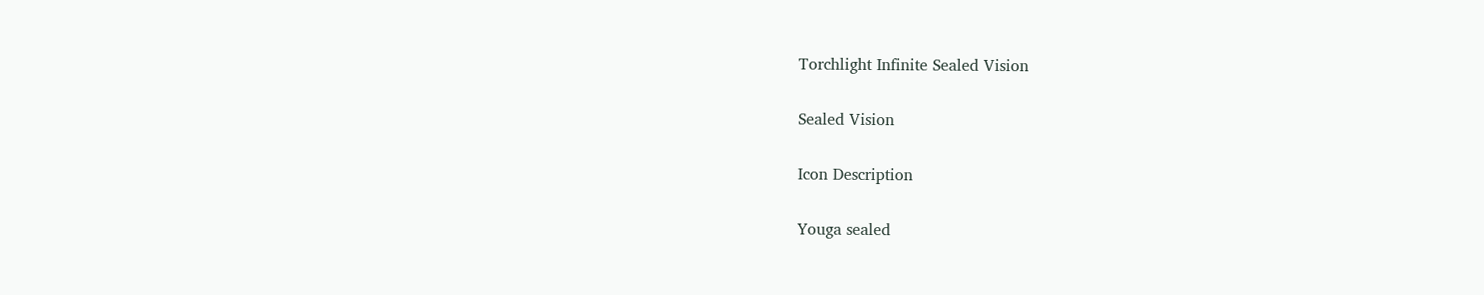Torchlight Infinite Sealed Vision

Sealed Vision

Icon Description

Youga sealed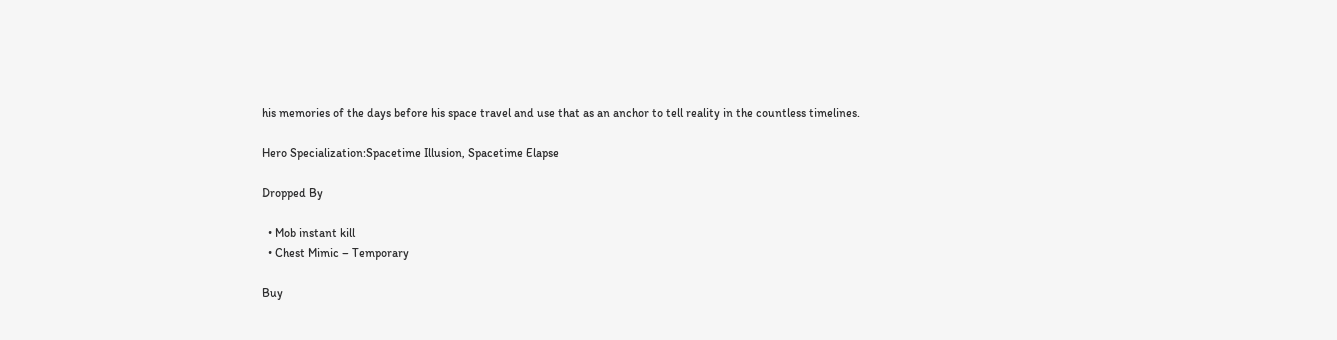his memories of the days before his space travel and use that as an anchor to tell reality in the countless timelines.

Hero Specialization:Spacetime Illusion, Spacetime Elapse

Dropped By

  • Mob instant kill
  • Chest Mimic – Temporary

Buy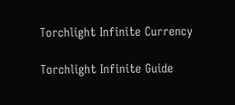Torchlight Infinite Currency

Torchlight Infinite Guide